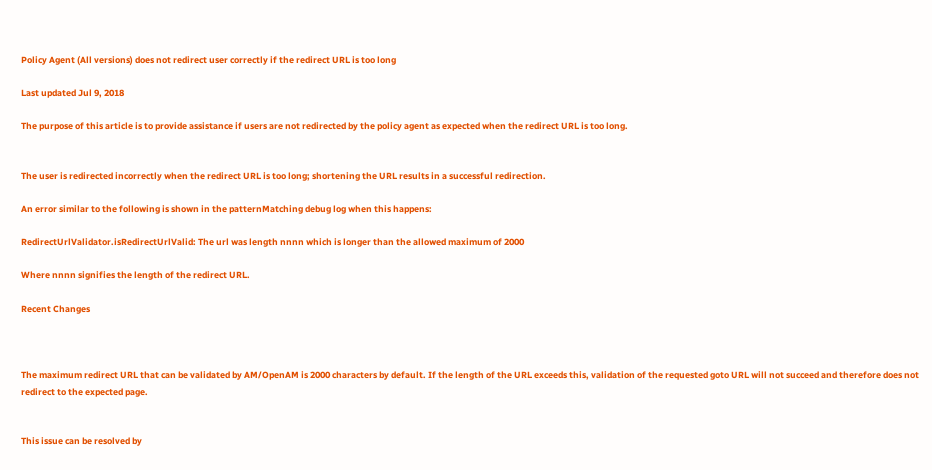Policy Agent (All versions) does not redirect user correctly if the redirect URL is too long

Last updated Jul 9, 2018

The purpose of this article is to provide assistance if users are not redirected by the policy agent as expected when the redirect URL is too long.


The user is redirected incorrectly when the redirect URL is too long; shortening the URL results in a successful redirection.

An error similar to the following is shown in the patternMatching debug log when this happens:

RedirectUrlValidator.isRedirectUrlValid: The url was length nnnn which is longer than the allowed maximum of 2000

Where nnnn signifies the length of the redirect URL.

Recent Changes



The maximum redirect URL that can be validated by AM/OpenAM is 2000 characters by default. If the length of the URL exceeds this, validation of the requested goto URL will not succeed and therefore does not redirect to the expected page.


This issue can be resolved by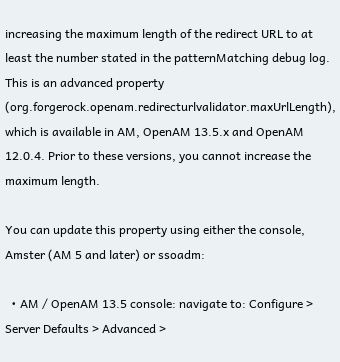increasing the maximum length of the redirect URL to at least the number stated in the patternMatching debug log. This is an advanced property (org.forgerock.openam.redirecturlvalidator.maxUrlLength), which is available in AM, OpenAM 13.5.x and OpenAM 12.0.4. Prior to these versions, you cannot increase the maximum length.

You can update this property using either the console, Amster (AM 5 and later) or ssoadm:

  • AM / OpenAM 13.5 console: navigate to: Configure > Server Defaults > Advanced >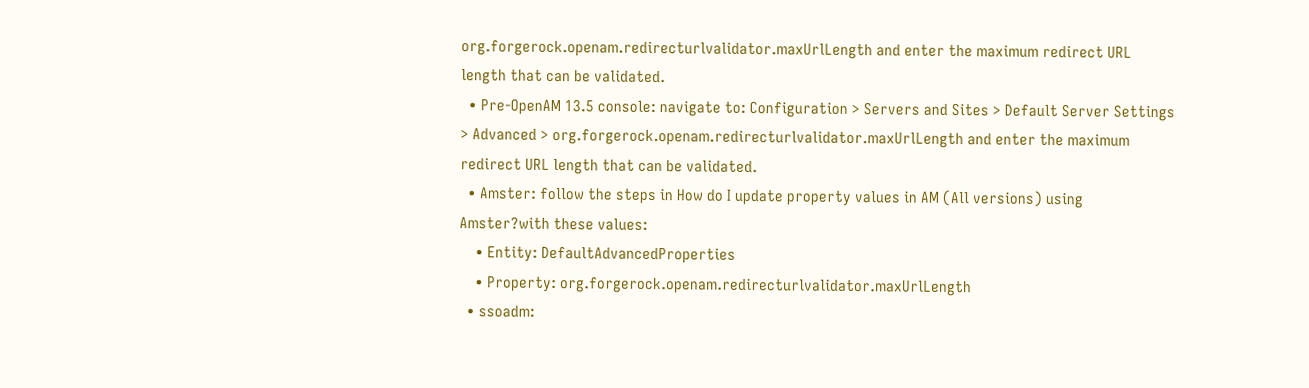org.forgerock.openam.redirecturlvalidator.maxUrlLength and enter the maximum redirect URL length that can be validated.
  • Pre-OpenAM 13.5 console: navigate to: Configuration > Servers and Sites > Default Server Settings > Advanced > org.forgerock.openam.redirecturlvalidator.maxUrlLength and enter the maximum redirect URL length that can be validated.
  • Amster: follow the steps in How do I update property values in AM (All versions) using Amster?with these values:
    • Entity: DefaultAdvancedProperties
    • Property: org.forgerock.openam.redirecturlvalidator.maxUrlLength
  • ssoadm: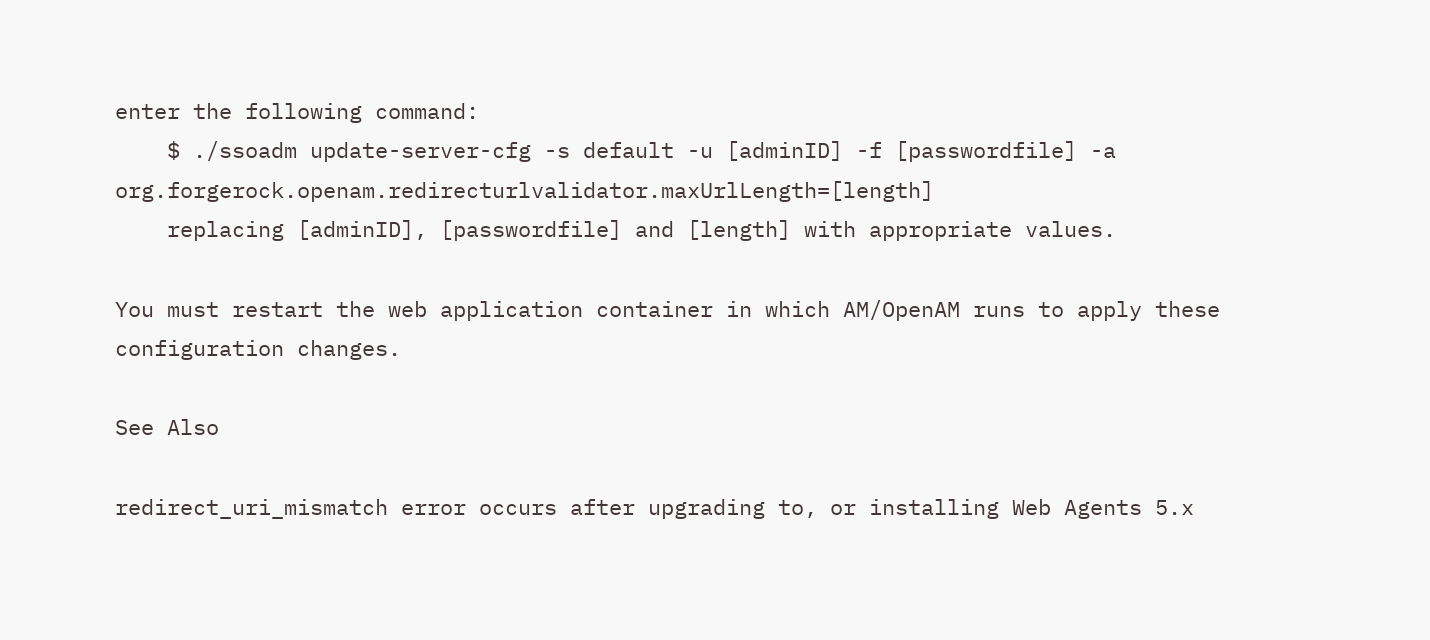enter the following command:
    $ ./ssoadm update-server-cfg -s default -u [adminID] -f [passwordfile] -a org.forgerock.openam.redirecturlvalidator.maxUrlLength=[length]
    replacing [adminID], [passwordfile] and [length] with appropriate values.

You must restart the web application container in which AM/OpenAM runs to apply these configuration changes.

See Also

redirect_uri_mismatch error occurs after upgrading to, or installing Web Agents 5.x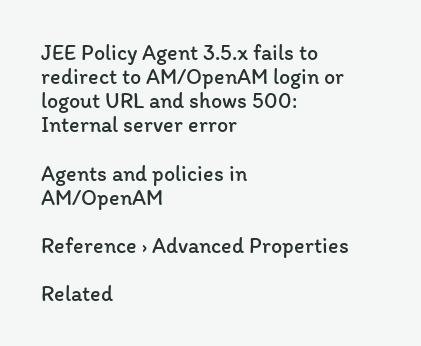JEE Policy Agent 3.5.x fails to redirect to AM/OpenAM login or logout URL and shows 500: Internal server error

Agents and policies in AM/OpenAM

Reference › Advanced Properties

Related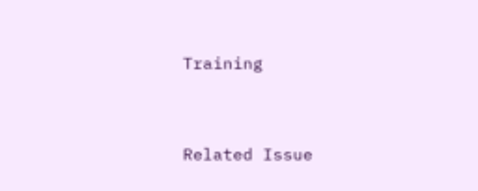Training


Related Issue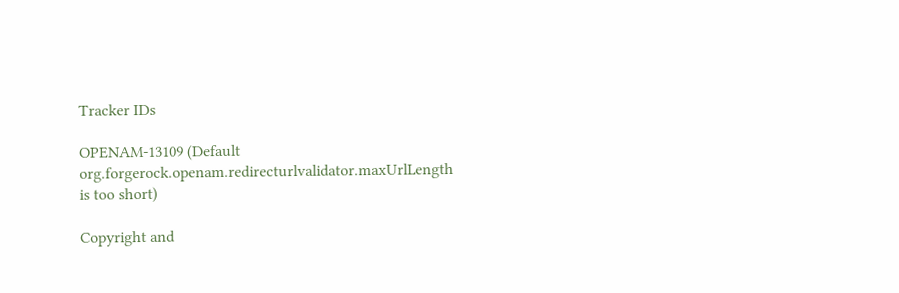Tracker IDs

OPENAM-13109 (Default org.forgerock.openam.redirecturlvalidator.maxUrlLength is too short)

Copyright and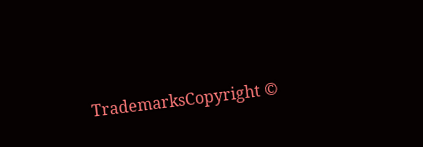TrademarksCopyright ©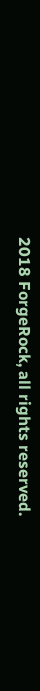2018 ForgeRock, all rights reserved.